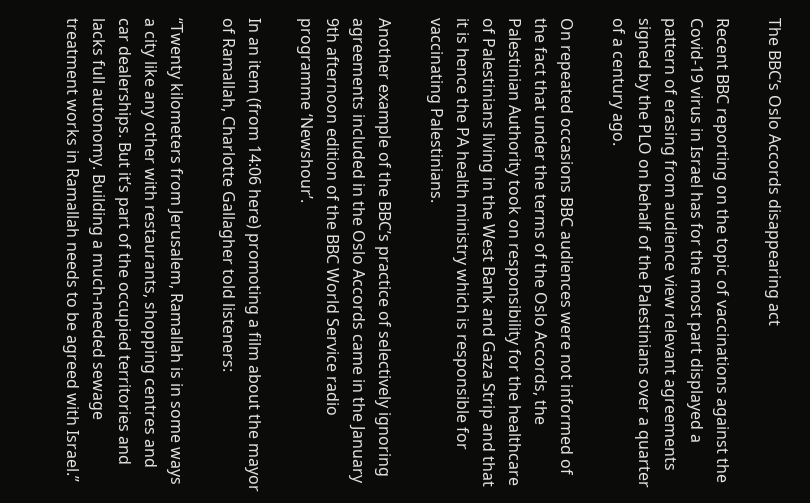The BBC’s Oslo Accords disappearing act

Recent BBC reporting on the topic of vaccinations against the Covid-19 virus in Israel has for the most part displayed a pattern of erasing from audience view relevant agreements signed by the PLO on behalf of the Palestinians over a quarter of a century ago.

On repeated occasions BBC audiences were not informed of the fact that under the terms of the Oslo Accords, the Palestinian Authority took on responsibility for the healthcare of Palestinians living in the West Bank and Gaza Strip and that it is hence the PA health ministry which is responsible for vaccinating Palestinians.

Another example of the BBC’s practice of selectively ignoring agreements included in the Oslo Accords came in the January 9th afternoon edition of the BBC World Service radio programme ‘Newshour’.

In an item (from 14:06 here) promoting a film about the mayor of Ramallah, Charlotte Gallagher told listeners:

“Twenty kilometers from Jerusalem, Ramallah is in some ways a city like any other with restaurants, shopping centres and car dealerships. But it’s part of the occupied territories and lacks full autonomy. Building a much-needed sewage treatment works in Ramallah needs to be agreed with Israel.”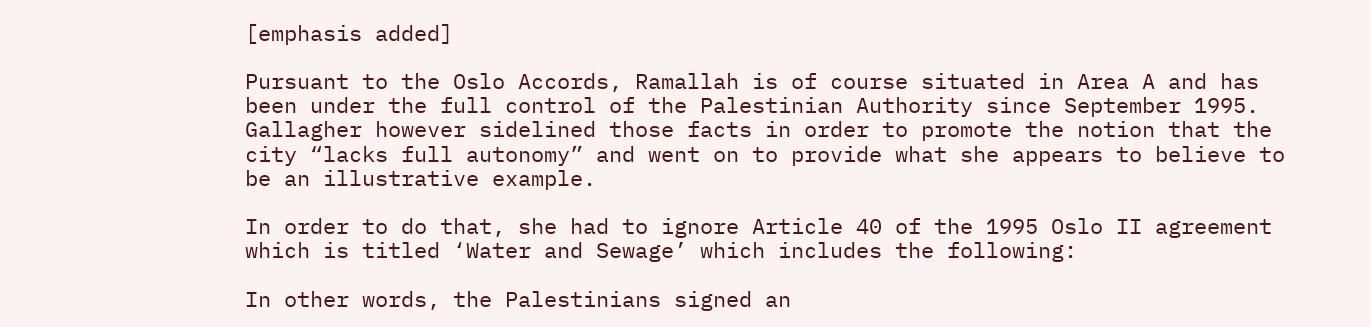[emphasis added]

Pursuant to the Oslo Accords, Ramallah is of course situated in Area A and has been under the full control of the Palestinian Authority since September 1995. Gallagher however sidelined those facts in order to promote the notion that the city “lacks full autonomy” and went on to provide what she appears to believe to be an illustrative example.

In order to do that, she had to ignore Article 40 of the 1995 Oslo II agreement which is titled ‘Water and Sewage’ which includes the following:

In other words, the Palestinians signed an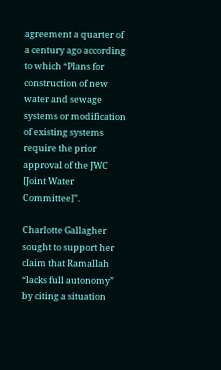agreement a quarter of a century ago according to which “Plans for construction of new water and sewage systems or modification of existing systems require the prior approval of the JWC [Joint Water Committee]”.

Charlotte Gallagher sought to support her claim that Ramallah “lacks full autonomy” by citing a situation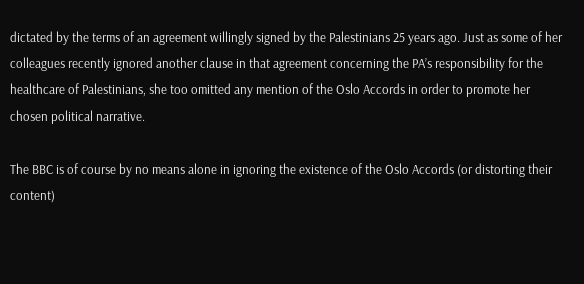dictated by the terms of an agreement willingly signed by the Palestinians 25 years ago. Just as some of her colleagues recently ignored another clause in that agreement concerning the PA’s responsibility for the healthcare of Palestinians, she too omitted any mention of the Oslo Accords in order to promote her chosen political narrative.

The BBC is of course by no means alone in ignoring the existence of the Oslo Accords (or distorting their content)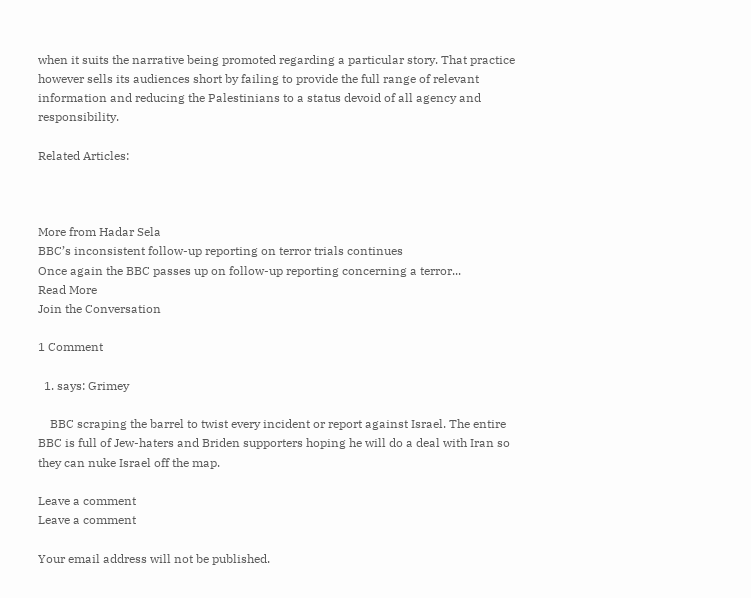when it suits the narrative being promoted regarding a particular story. That practice however sells its audiences short by failing to provide the full range of relevant information and reducing the Palestinians to a status devoid of all agency and responsibility.

Related Articles:



More from Hadar Sela
BBC’s inconsistent follow-up reporting on terror trials continues
Once again the BBC passes up on follow-up reporting concerning a terror...
Read More
Join the Conversation

1 Comment

  1. says: Grimey

    BBC scraping the barrel to twist every incident or report against Israel. The entire BBC is full of Jew-haters and Briden supporters hoping he will do a deal with Iran so they can nuke Israel off the map.

Leave a comment
Leave a comment

Your email address will not be published.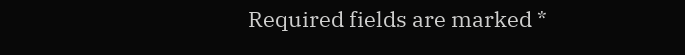Required fields are marked *